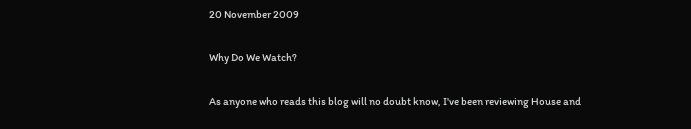20 November 2009

Why Do We Watch?

As anyone who reads this blog will no doubt know, I've been reviewing House and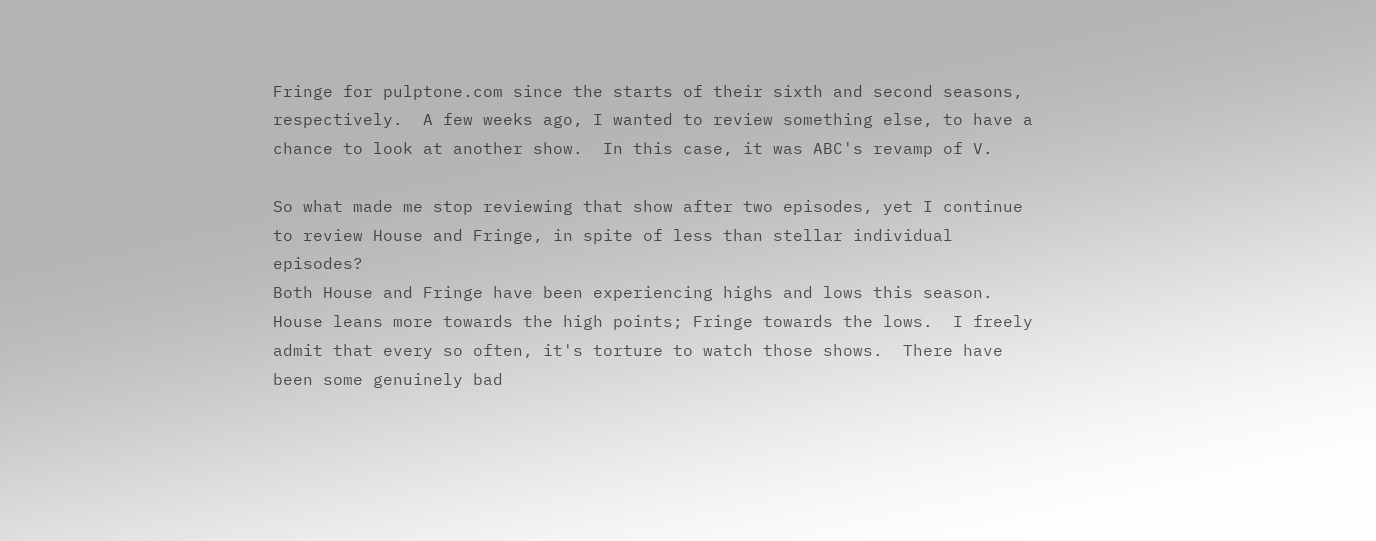Fringe for pulptone.com since the starts of their sixth and second seasons, respectively.  A few weeks ago, I wanted to review something else, to have a chance to look at another show.  In this case, it was ABC's revamp of V.

So what made me stop reviewing that show after two episodes, yet I continue to review House and Fringe, in spite of less than stellar individual episodes?
Both House and Fringe have been experiencing highs and lows this season.  House leans more towards the high points; Fringe towards the lows.  I freely admit that every so often, it's torture to watch those shows.  There have been some genuinely bad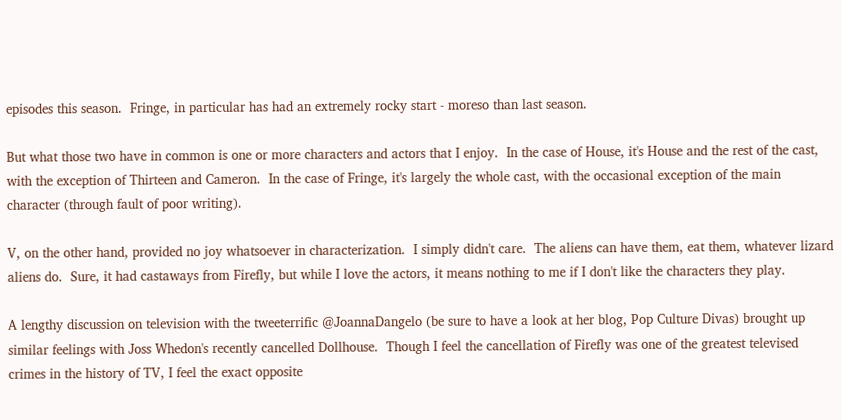episodes this season.  Fringe, in particular has had an extremely rocky start - moreso than last season.

But what those two have in common is one or more characters and actors that I enjoy.  In the case of House, it's House and the rest of the cast, with the exception of Thirteen and Cameron.  In the case of Fringe, it's largely the whole cast, with the occasional exception of the main character (through fault of poor writing).

V, on the other hand, provided no joy whatsoever in characterization.  I simply didn't care.  The aliens can have them, eat them, whatever lizard aliens do.  Sure, it had castaways from Firefly, but while I love the actors, it means nothing to me if I don't like the characters they play.

A lengthy discussion on television with the tweeterrific @JoannaDangelo (be sure to have a look at her blog, Pop Culture Divas) brought up similar feelings with Joss Whedon's recently cancelled Dollhouse.  Though I feel the cancellation of Firefly was one of the greatest televised crimes in the history of TV, I feel the exact opposite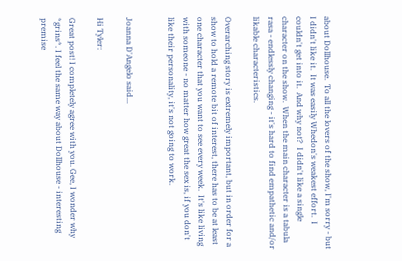about Dollhouse.  To all the lovers of the show, I'm sorry - but I didn't like it.  It was easily Whedon's weakest effort.  I couldn't get into it.  And why not?  I didn't like a single character on the show.  When the main character is a tabula rasa - endlessly changing - it's hard to find empathetic and/or likable characteristics.

Overarching story is extremely important, but in order for a show to hold a remote bit of interest, there has to be at least one character that you want to see every week.  It's like living with someone - no matter how great the sex is, if you don't like their personality, it's not going to work.


Joanna D'Angelo said...

Hi Tyler:

Great post! I completely agree with you. Gee, I wonder why *grins*. I feel the same way about Dollhouse - interesting premise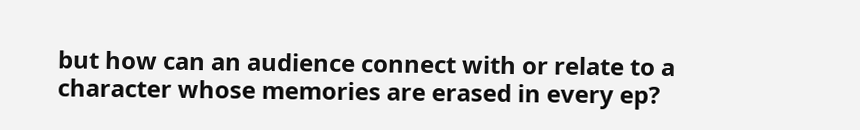but how can an audience connect with or relate to a character whose memories are erased in every ep?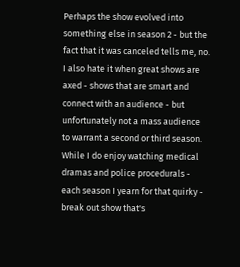Perhaps the show evolved into something else in season 2 - but the fact that it was canceled tells me, no. I also hate it when great shows are axed - shows that are smart and connect with an audience - but unfortunately not a mass audience to warrant a second or third season. While I do enjoy watching medical dramas and police procedurals - each season I yearn for that quirky - break out show that's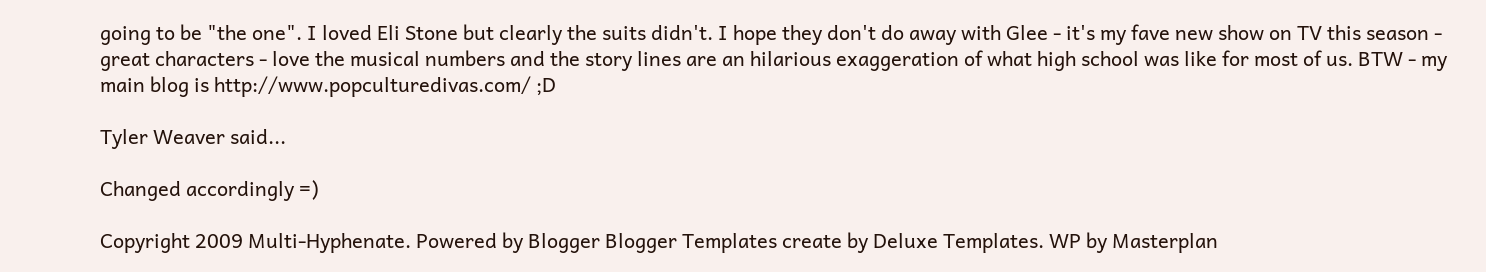going to be "the one". I loved Eli Stone but clearly the suits didn't. I hope they don't do away with Glee - it's my fave new show on TV this season - great characters - love the musical numbers and the story lines are an hilarious exaggeration of what high school was like for most of us. BTW - my main blog is http://www.popculturedivas.com/ ;D

Tyler Weaver said...

Changed accordingly =)

Copyright 2009 Multi-Hyphenate. Powered by Blogger Blogger Templates create by Deluxe Templates. WP by Masterplan